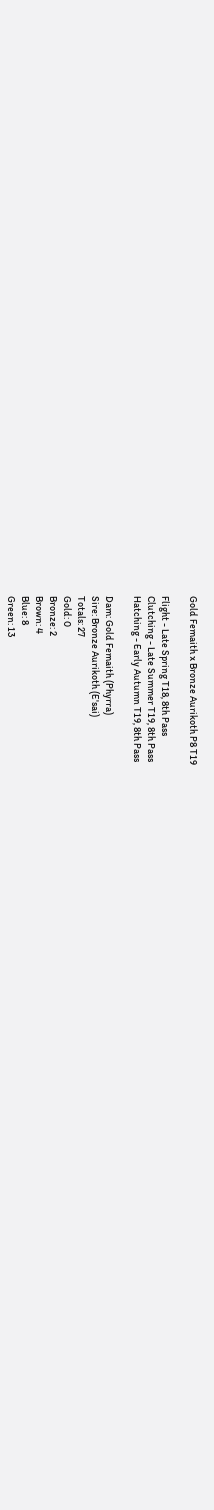Gold Femaith x Bronze Aurikoth P8 T19

Flight - Late Spring T18, 8th Pass
Clutching - Late Summer T19, 8th Pass
Hatching - Early Autumn T19, 8th Pass

Dam: Gold Femaith (Phyrra)
Sire: Bronze Aurikoth (E'sai)
Totals: 27
Gold: 0
Bronze: 2
Brown: 4
Blue: 8
Green: 13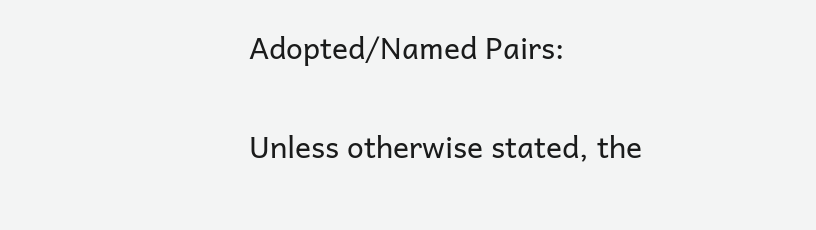Adopted/Named Pairs:


Unless otherwise stated, the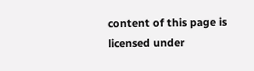content of this page is licensed under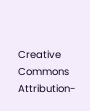Creative Commons Attribution-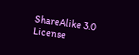ShareAlike 3.0 License